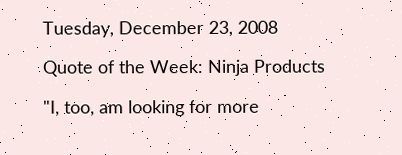Tuesday, December 23, 2008

Quote of the Week: Ninja Products

"I, too, am looking for more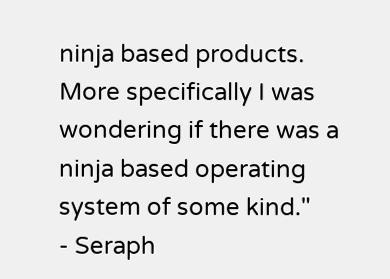ninja based products. More specifically I was wondering if there was a ninja based operating system of some kind."
- Seraph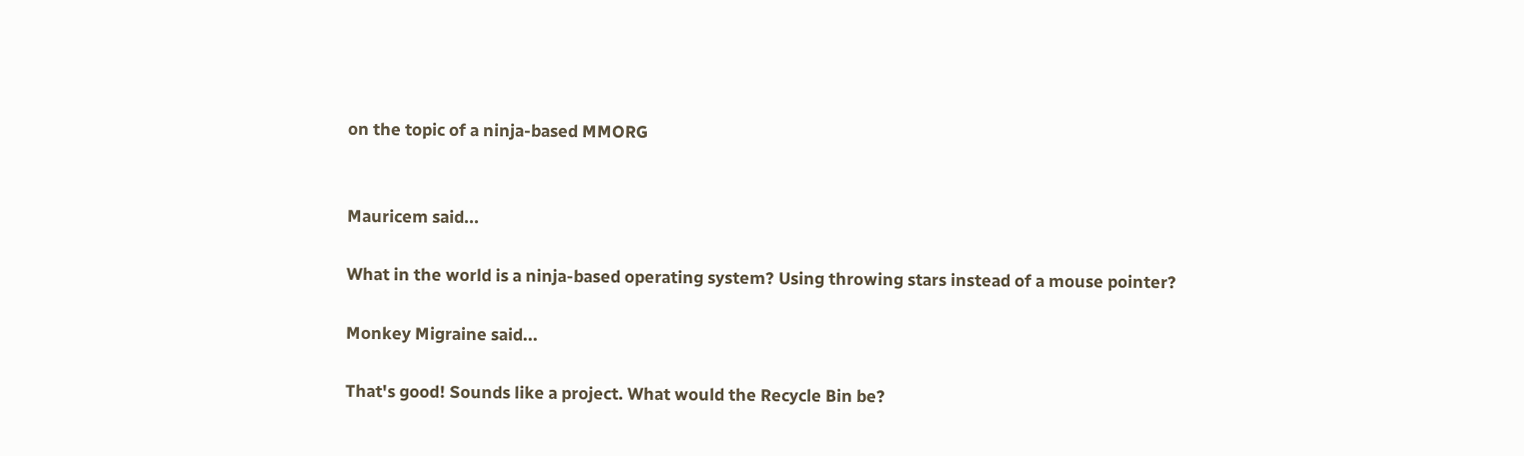on the topic of a ninja-based MMORG


Mauricem said...

What in the world is a ninja-based operating system? Using throwing stars instead of a mouse pointer?

Monkey Migraine said...

That's good! Sounds like a project. What would the Recycle Bin be?